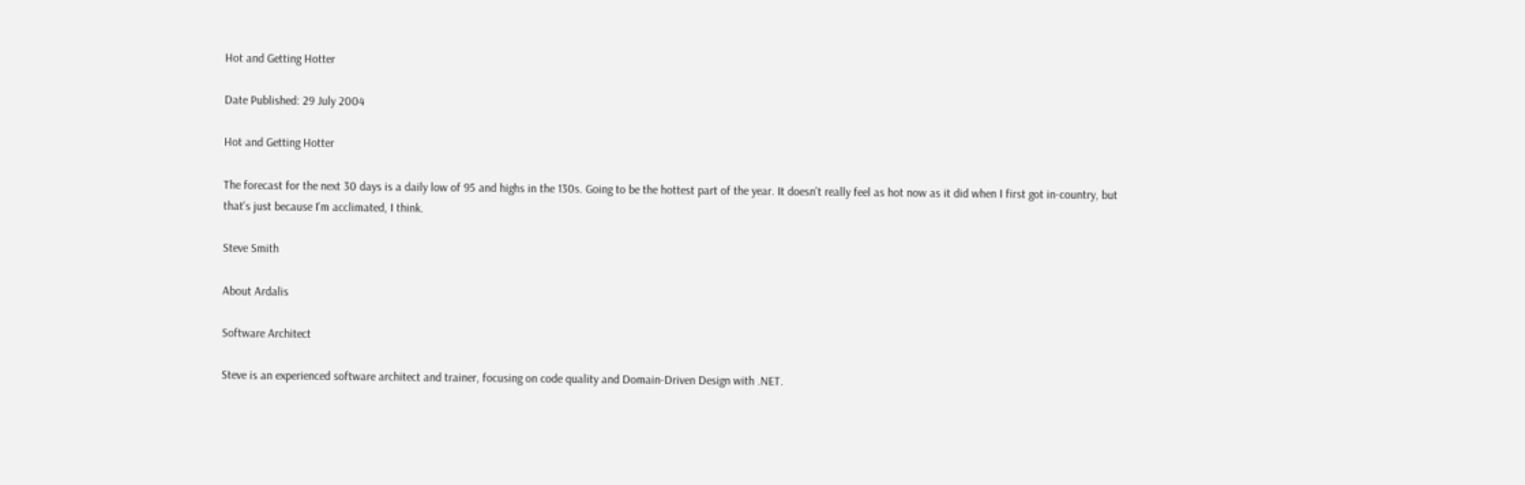Hot and Getting Hotter

Date Published: 29 July 2004

Hot and Getting Hotter

The forecast for the next 30 days is a daily low of 95 and highs in the 130s. Going to be the hottest part of the year. It doesn't really feel as hot now as it did when I first got in-country, but that's just because I'm acclimated, I think.

Steve Smith

About Ardalis

Software Architect

Steve is an experienced software architect and trainer, focusing on code quality and Domain-Driven Design with .NET.